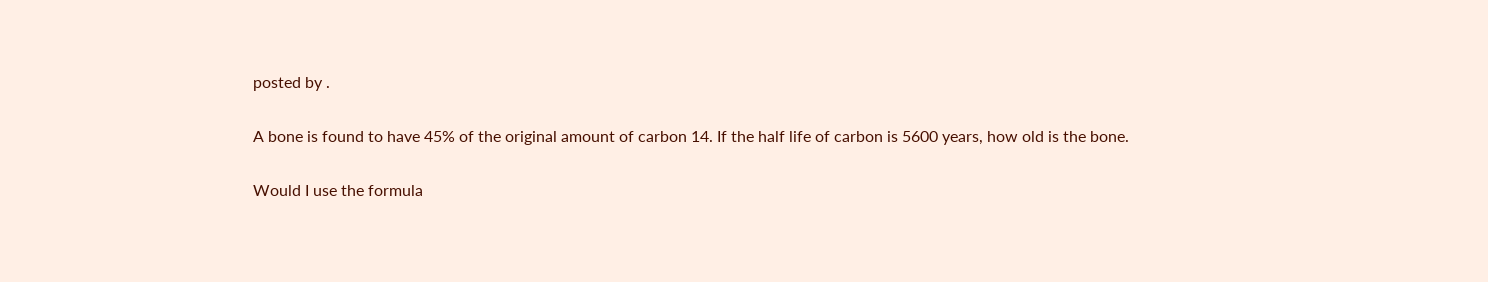posted by .

A bone is found to have 45% of the original amount of carbon 14. If the half life of carbon is 5600 years, how old is the bone.

Would I use the formula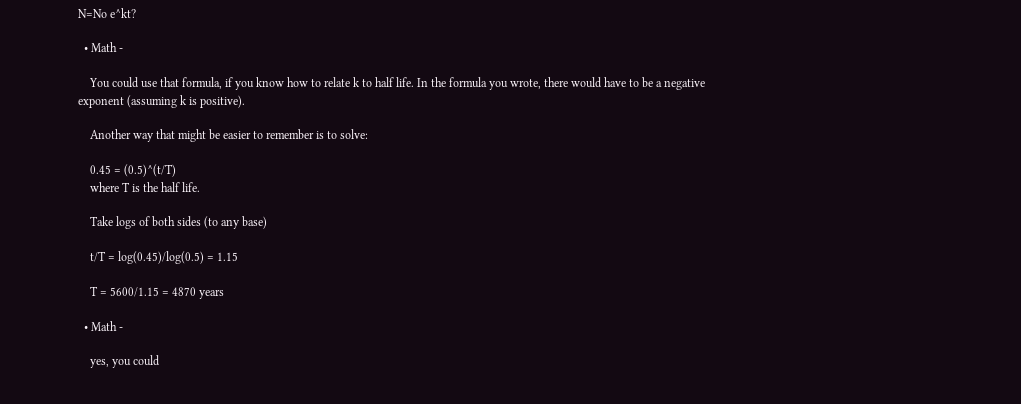N=No e^kt?

  • Math -

    You could use that formula, if you know how to relate k to half life. In the formula you wrote, there would have to be a negative exponent (assuming k is positive).

    Another way that might be easier to remember is to solve:

    0.45 = (0.5)^(t/T)
    where T is the half life.

    Take logs of both sides (to any base)

    t/T = log(0.45)/log(0.5) = 1.15

    T = 5600/1.15 = 4870 years

  • Math -

    yes, you could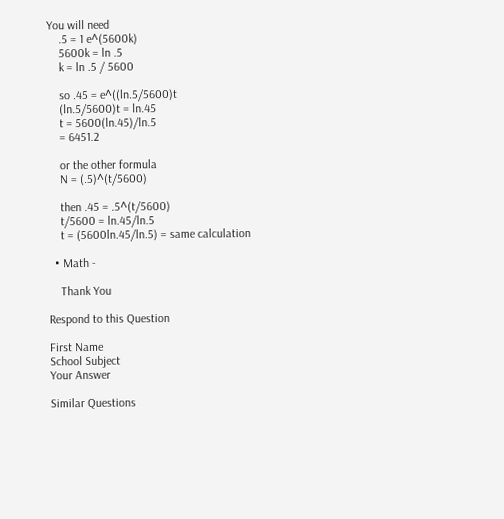You will need
    .5 = 1 e^(5600k)
    5600k = ln .5
    k = ln .5 / 5600

    so .45 = e^((ln.5/5600)t
    (ln.5/5600)t = ln.45
    t = 5600(ln.45)/ln.5
    = 6451.2

    or the other formula
    N = (.5)^(t/5600)

    then .45 = .5^(t/5600)
    t/5600 = ln.45/ln.5
    t = (5600ln.45/ln.5) = same calculation

  • Math -

    Thank You

Respond to this Question

First Name
School Subject
Your Answer

Similar Questions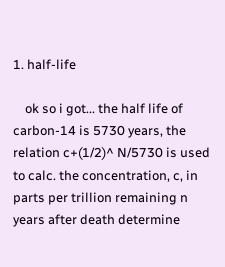1. half-life

    ok so i got... the half life of carbon-14 is 5730 years, the relation c+(1/2)^ N/5730 is used to calc. the concentration, c, in parts per trillion remaining n years after death determine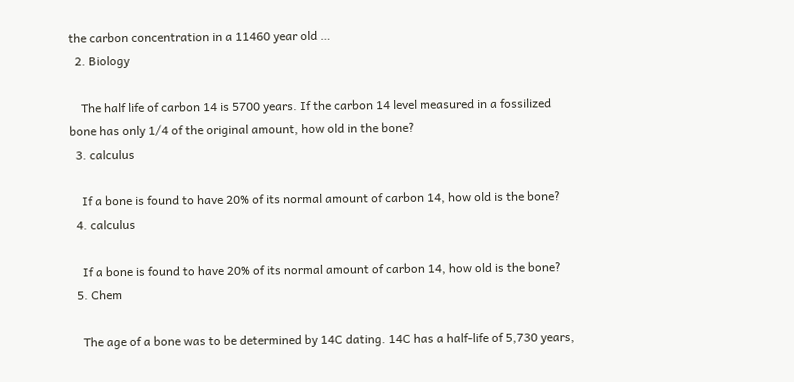the carbon concentration in a 11460 year old …
  2. Biology

    The half life of carbon 14 is 5700 years. If the carbon 14 level measured in a fossilized bone has only 1/4 of the original amount, how old in the bone?
  3. calculus

    If a bone is found to have 20% of its normal amount of carbon 14, how old is the bone?
  4. calculus

    If a bone is found to have 20% of its normal amount of carbon 14, how old is the bone?
  5. Chem

    The age of a bone was to be determined by 14C dating. 14C has a half-life of 5,730 years,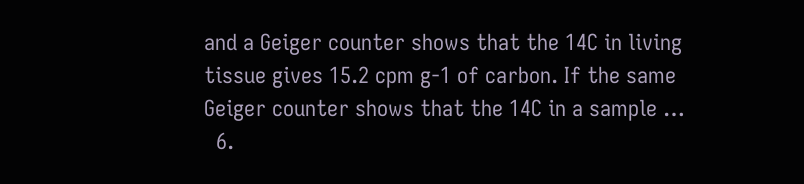and a Geiger counter shows that the 14C in living tissue gives 15.2 cpm g-1 of carbon. If the same Geiger counter shows that the 14C in a sample …
  6.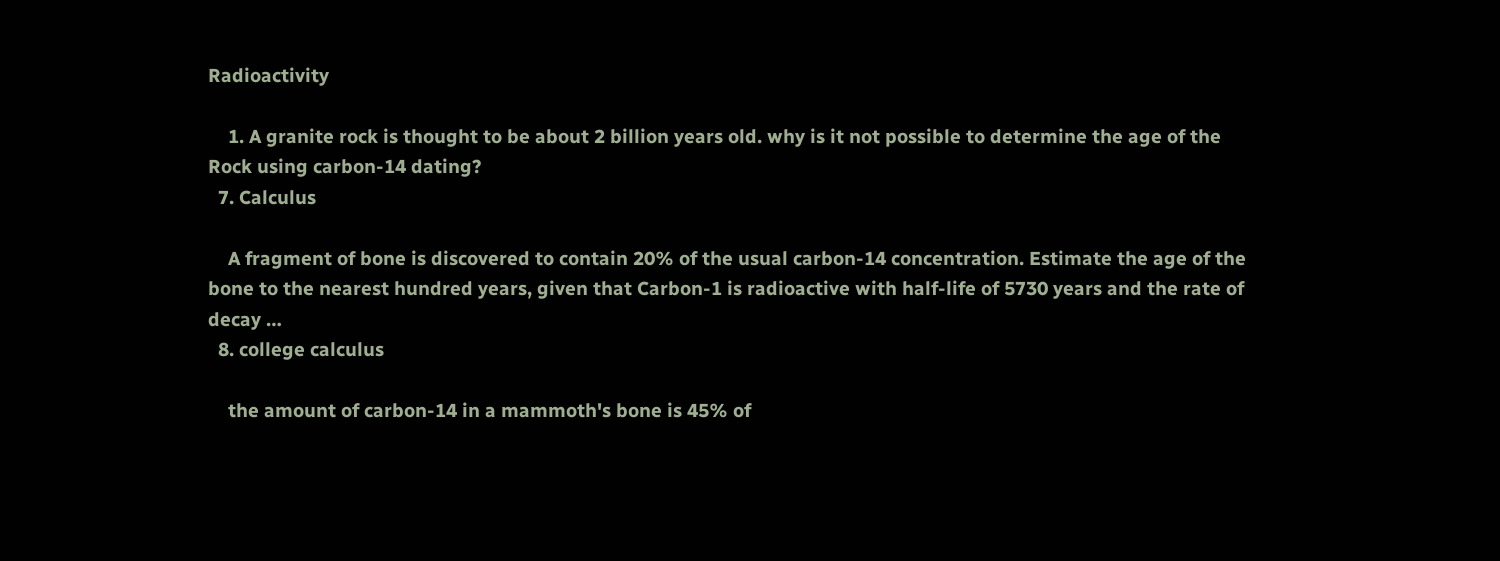Radioactivity

    1. A granite rock is thought to be about 2 billion years old. why is it not possible to determine the age of the Rock using carbon-14 dating?
  7. Calculus

    A fragment of bone is discovered to contain 20% of the usual carbon-14 concentration. Estimate the age of the bone to the nearest hundred years, given that Carbon-1 is radioactive with half-life of 5730 years and the rate of decay …
  8. college calculus

    the amount of carbon-14 in a mammoth's bone is 45% of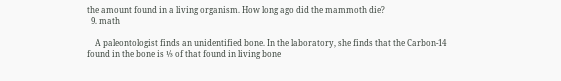the amount found in a living organism. How long ago did the mammoth die?
  9. math

    A paleontologist finds an unidentified bone. In the laboratory, she finds that the Carbon-14 found in the bone is ⅓ of that found in living bone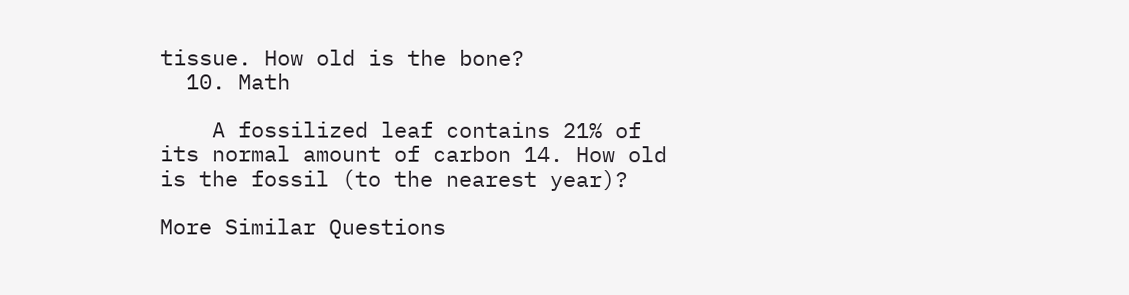tissue. How old is the bone?
  10. Math

    A fossilized leaf contains 21% of its normal amount of carbon 14. How old is the fossil (to the nearest year)?

More Similar Questions